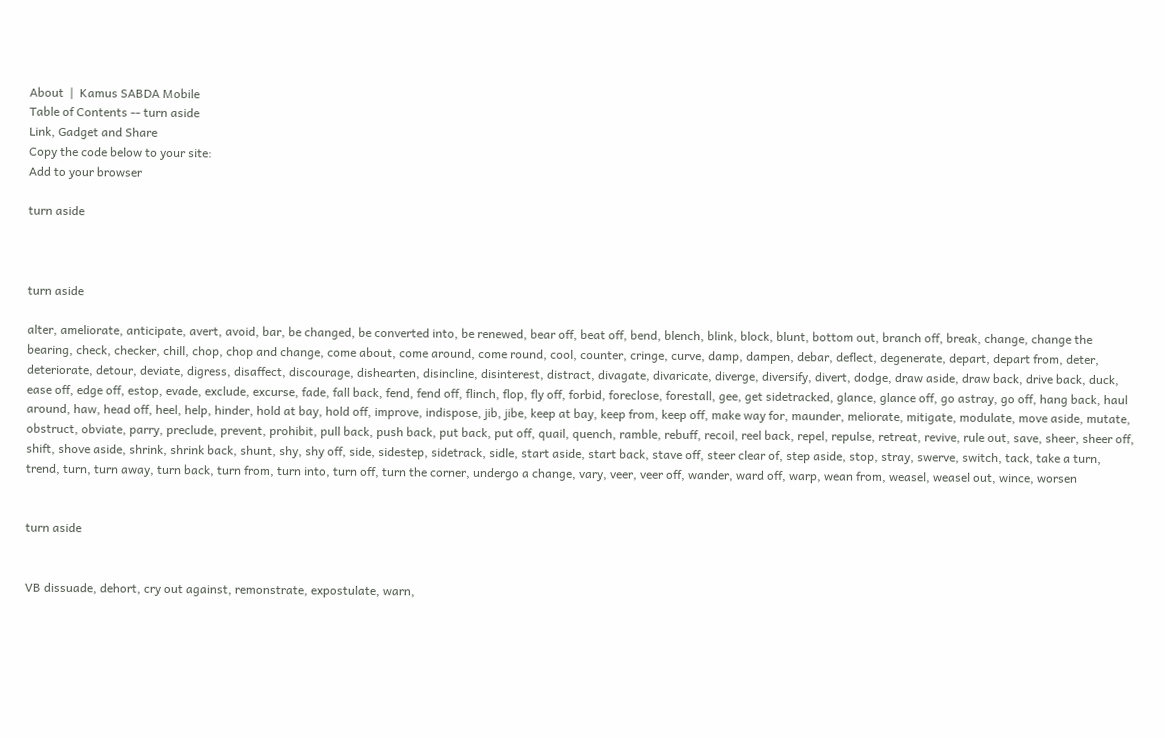About  |  Kamus SABDA Mobile
Table of Contents -- turn aside
Link, Gadget and Share
Copy the code below to your site:
Add to your browser

turn aside



turn aside

alter, ameliorate, anticipate, avert, avoid, bar, be changed, be converted into, be renewed, bear off, beat off, bend, blench, blink, block, blunt, bottom out, branch off, break, change, change the bearing, check, checker, chill, chop, chop and change, come about, come around, come round, cool, counter, cringe, curve, damp, dampen, debar, deflect, degenerate, depart, depart from, deter, deteriorate, detour, deviate, digress, disaffect, discourage, dishearten, disincline, disinterest, distract, divagate, divaricate, diverge, diversify, divert, dodge, draw aside, draw back, drive back, duck, ease off, edge off, estop, evade, exclude, excurse, fade, fall back, fend, fend off, flinch, flop, fly off, forbid, foreclose, forestall, gee, get sidetracked, glance, glance off, go astray, go off, hang back, haul around, haw, head off, heel, help, hinder, hold at bay, hold off, improve, indispose, jib, jibe, keep at bay, keep from, keep off, make way for, maunder, meliorate, mitigate, modulate, move aside, mutate, obstruct, obviate, parry, preclude, prevent, prohibit, pull back, push back, put back, put off, quail, quench, ramble, rebuff, recoil, reel back, repel, repulse, retreat, revive, rule out, save, sheer, sheer off, shift, shove aside, shrink, shrink back, shunt, shy, shy off, side, sidestep, sidetrack, sidle, start aside, start back, stave off, steer clear of, step aside, stop, stray, swerve, switch, tack, take a turn, trend, turn, turn away, turn back, turn from, turn into, turn off, turn the corner, undergo a change, vary, veer, veer off, wander, ward off, warp, wean from, weasel, weasel out, wince, worsen


turn aside


VB dissuade, dehort, cry out against, remonstrate, expostulate, warn,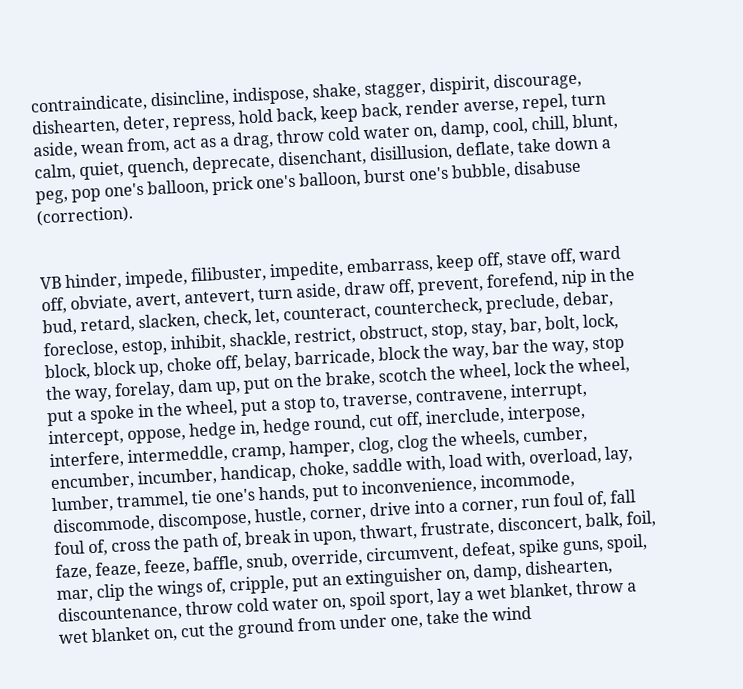contraindicate, disincline, indispose, shake, stagger, dispirit, discourage, dishearten, deter, repress, hold back, keep back, render averse, repel, turn aside, wean from, act as a drag, throw cold water on, damp, cool, chill, blunt, calm, quiet, quench, deprecate, disenchant, disillusion, deflate, take down a peg, pop one's balloon, prick one's balloon, burst one's bubble, disabuse (correction).


VB hinder, impede, filibuster, impedite, embarrass, keep off, stave off, ward off, obviate, avert, antevert, turn aside, draw off, prevent, forefend, nip in the bud, retard, slacken, check, let, counteract, countercheck, preclude, debar, foreclose, estop, inhibit, shackle, restrict, obstruct, stop, stay, bar, bolt, lock, block, block up, choke off, belay, barricade, block the way, bar the way, stop the way, forelay, dam up, put on the brake, scotch the wheel, lock the wheel, put a spoke in the wheel, put a stop to, traverse, contravene, interrupt, intercept, oppose, hedge in, hedge round, cut off, inerclude, interpose, interfere, intermeddle, cramp, hamper, clog, clog the wheels, cumber, encumber, incumber, handicap, choke, saddle with, load with, overload, lay, lumber, trammel, tie one's hands, put to inconvenience, incommode, discommode, discompose, hustle, corner, drive into a corner, run foul of, fall foul of, cross the path of, break in upon, thwart, frustrate, disconcert, balk, foil, faze, feaze, feeze, baffle, snub, override, circumvent, defeat, spike guns, spoil, mar, clip the wings of, cripple, put an extinguisher on, damp, dishearten, discountenance, throw cold water on, spoil sport, lay a wet blanket, throw a wet blanket on, cut the ground from under one, take the wind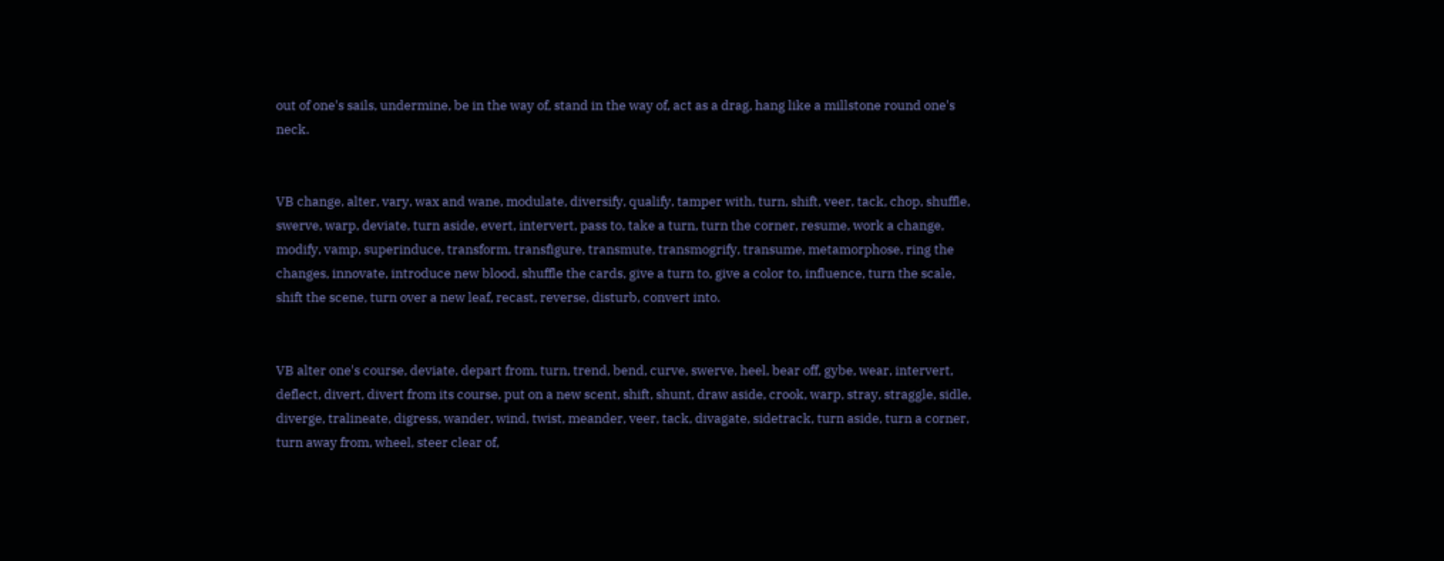out of one's sails, undermine, be in the way of, stand in the way of, act as a drag, hang like a millstone round one's neck.


VB change, alter, vary, wax and wane, modulate, diversify, qualify, tamper with, turn, shift, veer, tack, chop, shuffle, swerve, warp, deviate, turn aside, evert, intervert, pass to, take a turn, turn the corner, resume, work a change, modify, vamp, superinduce, transform, transfigure, transmute, transmogrify, transume, metamorphose, ring the changes, innovate, introduce new blood, shuffle the cards, give a turn to, give a color to, influence, turn the scale, shift the scene, turn over a new leaf, recast, reverse, disturb, convert into.


VB alter one's course, deviate, depart from, turn, trend, bend, curve, swerve, heel, bear off, gybe, wear, intervert, deflect, divert, divert from its course, put on a new scent, shift, shunt, draw aside, crook, warp, stray, straggle, sidle, diverge, tralineate, digress, wander, wind, twist, meander, veer, tack, divagate, sidetrack, turn aside, turn a corner, turn away from, wheel, steer clear of,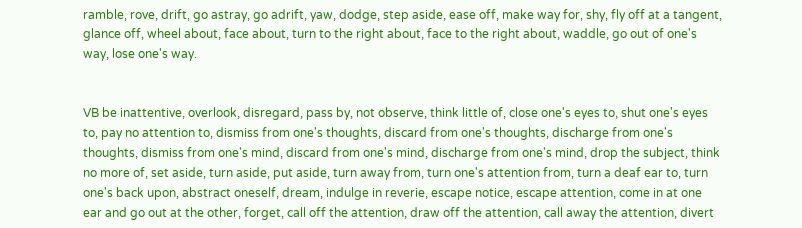ramble, rove, drift, go astray, go adrift, yaw, dodge, step aside, ease off, make way for, shy, fly off at a tangent, glance off, wheel about, face about, turn to the right about, face to the right about, waddle, go out of one's way, lose one's way.


VB be inattentive, overlook, disregard, pass by, not observe, think little of, close one's eyes to, shut one's eyes to, pay no attention to, dismiss from one's thoughts, discard from one's thoughts, discharge from one's thoughts, dismiss from one's mind, discard from one's mind, discharge from one's mind, drop the subject, think no more of, set aside, turn aside, put aside, turn away from, turn one's attention from, turn a deaf ear to, turn one's back upon, abstract oneself, dream, indulge in reverie, escape notice, escape attention, come in at one ear and go out at the other, forget, call off the attention, draw off the attention, call away the attention, divert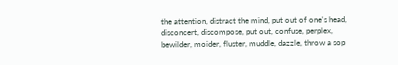the attention, distract the mind, put out of one's head, disconcert, discompose, put out, confuse, perplex, bewilder, moider, fluster, muddle, dazzle, throw a sop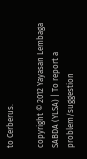to Cerberus.

copyright © 2012 Yayasan Lembaga SABDA (YLSA) | To report a problem/suggestion